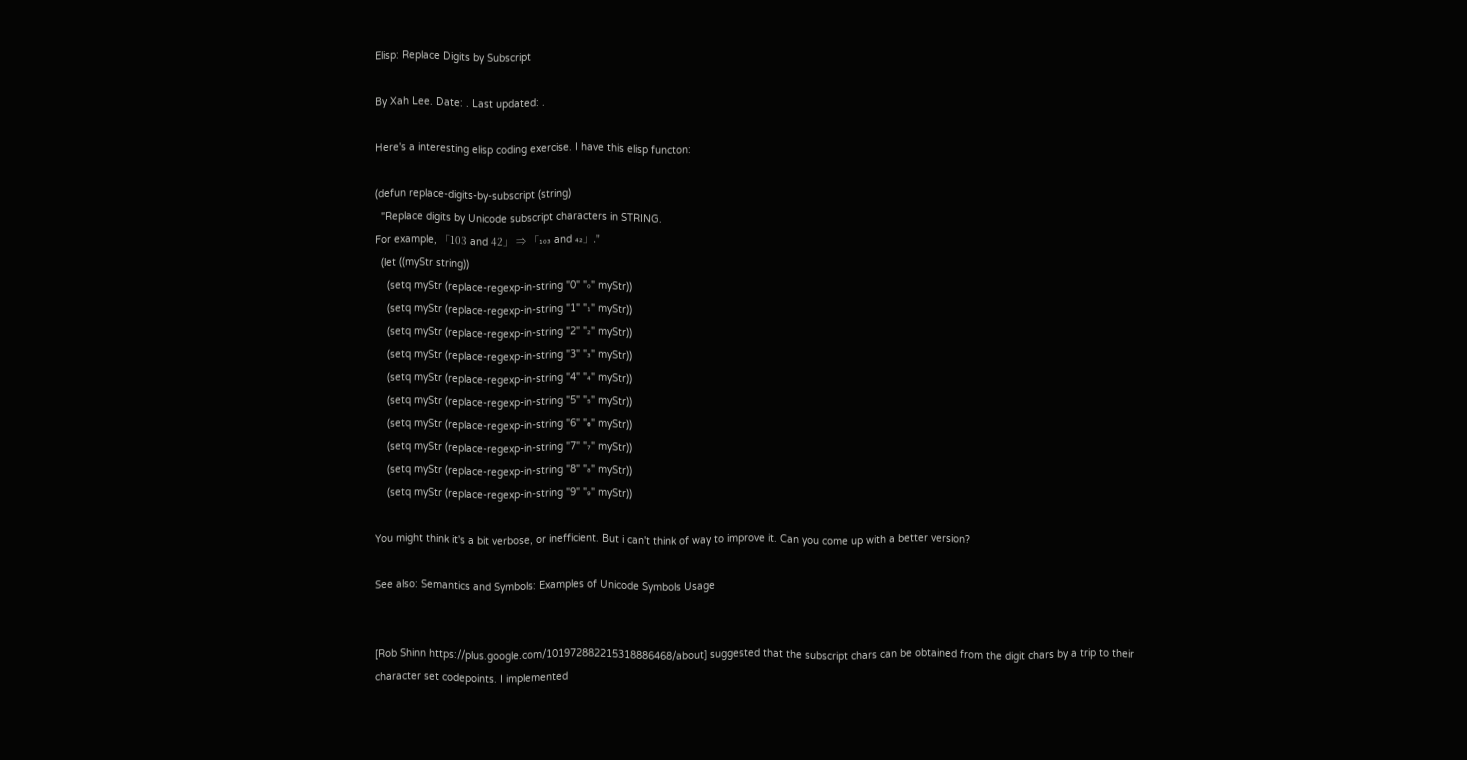Elisp: Replace Digits by Subscript

By Xah Lee. Date: . Last updated: .

Here's a interesting elisp coding exercise. I have this elisp functon:

(defun replace-digits-by-subscript (string)
  "Replace digits by Unicode subscript characters in STRING.
For example, 「103 and 42」 ⇒ 「₁₀₃ and ₄₂」."
  (let ((myStr string))
    (setq myStr (replace-regexp-in-string "0" "₀" myStr))
    (setq myStr (replace-regexp-in-string "1" "₁" myStr))
    (setq myStr (replace-regexp-in-string "2" "₂" myStr))
    (setq myStr (replace-regexp-in-string "3" "₃" myStr))
    (setq myStr (replace-regexp-in-string "4" "₄" myStr))
    (setq myStr (replace-regexp-in-string "5" "₅" myStr))
    (setq myStr (replace-regexp-in-string "6" "₆" myStr))
    (setq myStr (replace-regexp-in-string "7" "₇" myStr))
    (setq myStr (replace-regexp-in-string "8" "₈" myStr))
    (setq myStr (replace-regexp-in-string "9" "₉" myStr))

You might think it's a bit verbose, or inefficient. But i can't think of way to improve it. Can you come up with a better version?

See also: Semantics and Symbols: Examples of Unicode Symbols Usage


[Rob Shinn https://plus.google.com/101972882215318886468/about] suggested that the subscript chars can be obtained from the digit chars by a trip to their character set codepoints. I implemented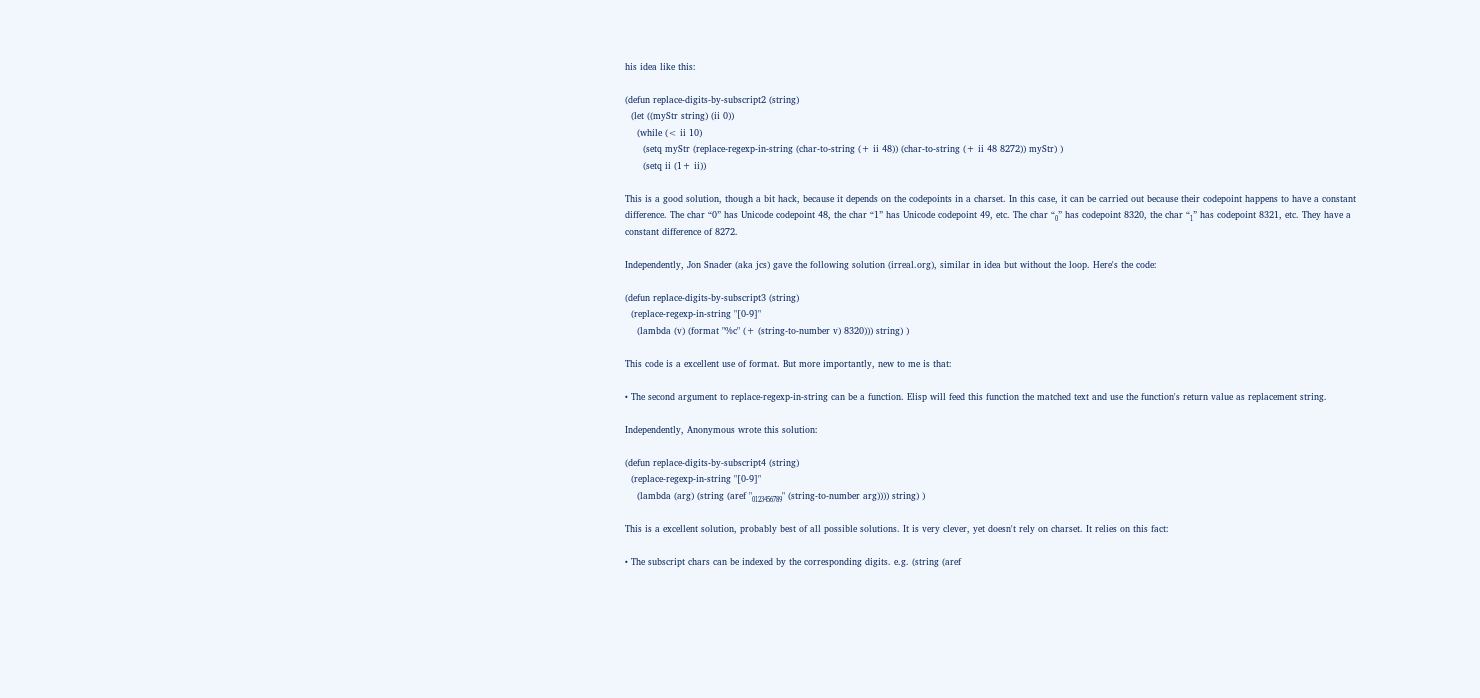his idea like this:

(defun replace-digits-by-subscript2 (string)
  (let ((myStr string) (ii 0))
    (while (< ii 10)
      (setq myStr (replace-regexp-in-string (char-to-string (+ ii 48)) (char-to-string (+ ii 48 8272)) myStr) )
      (setq ii (1+ ii))

This is a good solution, though a bit hack, because it depends on the codepoints in a charset. In this case, it can be carried out because their codepoint happens to have a constant difference. The char “0” has Unicode codepoint 48, the char “1” has Unicode codepoint 49, etc. The char “₀” has codepoint 8320, the char “₁” has codepoint 8321, etc. They have a constant difference of 8272.

Independently, Jon Snader (aka jcs) gave the following solution (irreal.org), similar in idea but without the loop. Here's the code:

(defun replace-digits-by-subscript3 (string)
  (replace-regexp-in-string "[0-9]"
    (lambda (v) (format "%c" (+ (string-to-number v) 8320))) string) )

This code is a excellent use of format. But more importantly, new to me is that:

• The second argument to replace-regexp-in-string can be a function. Elisp will feed this function the matched text and use the function's return value as replacement string.

Independently, Anonymous wrote this solution:

(defun replace-digits-by-subscript4 (string)
  (replace-regexp-in-string "[0-9]"
    (lambda (arg) (string (aref "₀₁₂₃₄₅₆₇₈₉" (string-to-number arg)))) string) )

This is a excellent solution, probably best of all possible solutions. It is very clever, yet doesn't rely on charset. It relies on this fact:

• The subscript chars can be indexed by the corresponding digits. e.g. (string (aref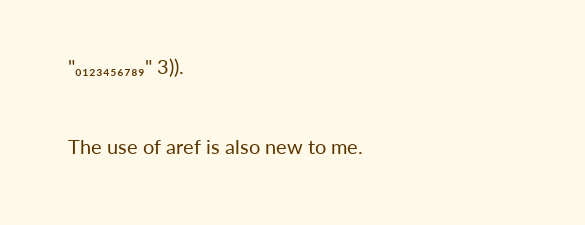"₀₁₂₃₄₅₆₇₈₉" 3)).

The use of aref is also new to me.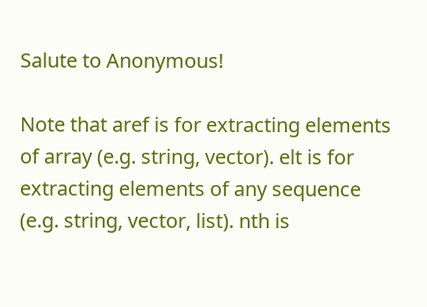Salute to Anonymous!

Note that aref is for extracting elements of array (e.g. string, vector). elt is for extracting elements of any sequence (e.g. string, vector, list). nth is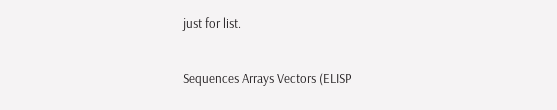just for list.

Sequences Arrays Vectors (ELISP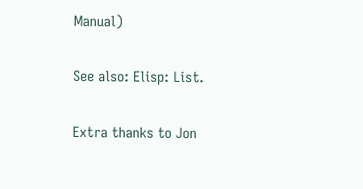Manual)

See also: Elisp: List.

Extra thanks to Jon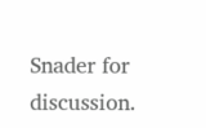Snader for discussion.